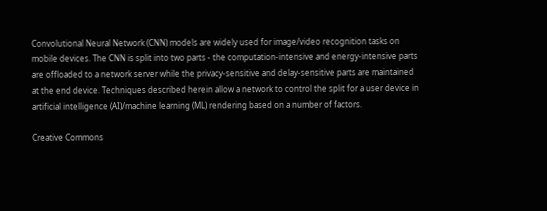Convolutional Neural Network (CNN) models are widely used for image/video recognition tasks on mobile devices. The CNN is split into two parts - the computation-intensive and energy-intensive parts are offloaded to a network server while the privacy-sensitive and delay-sensitive parts are maintained at the end device. Techniques described herein allow a network to control the split for a user device in artificial intelligence (AI)/machine learning (ML) rendering based on a number of factors.

Creative Commons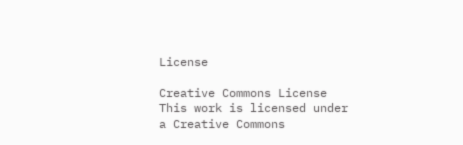License

Creative Commons License
This work is licensed under a Creative Commons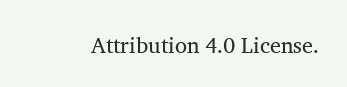Attribution 4.0 License.